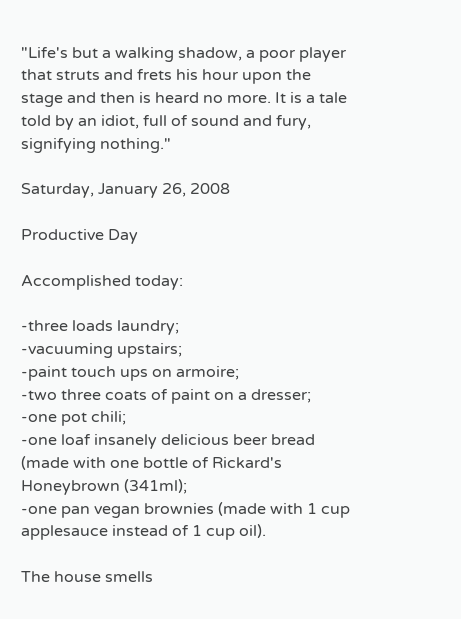"Life's but a walking shadow, a poor player that struts and frets his hour upon the stage and then is heard no more. It is a tale told by an idiot, full of sound and fury, signifying nothing."

Saturday, January 26, 2008

Productive Day

Accomplished today:

-three loads laundry;
-vacuuming upstairs;
-paint touch ups on armoire;
-two three coats of paint on a dresser;
-one pot chili;
-one loaf insanely delicious beer bread (made with one bottle of Rickard's Honeybrown (341ml);
-one pan vegan brownies (made with 1 cup applesauce instead of 1 cup oil).

The house smells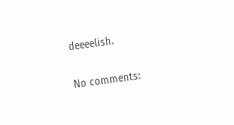deeeelish.

No comments: